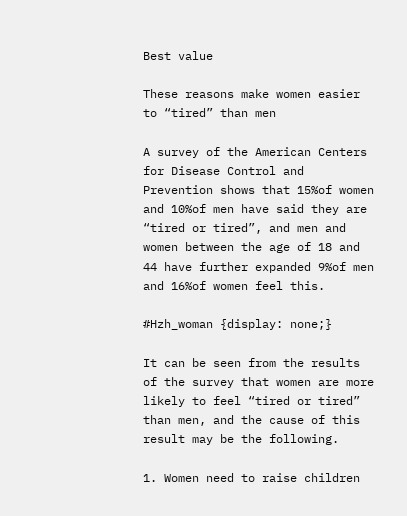Best value

These reasons make women easier to “tired” than men

A survey of the American Centers for Disease Control and Prevention shows that 15%of women and 10%of men have said they are “tired or tired”, and men and women between the age of 18 and 44 have further expanded 9%of men and 16%of women feel this.

#Hzh_woman {display: none;}

It can be seen from the results of the survey that women are more likely to feel “tired or tired” than men, and the cause of this result may be the following.

1. Women need to raise children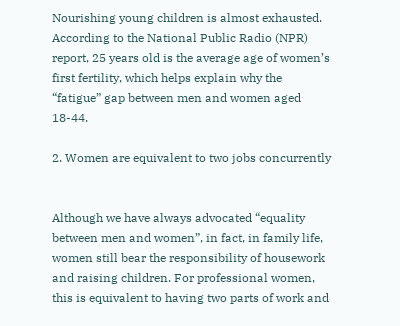Nourishing young children is almost exhausted. According to the National Public Radio (NPR) report, 25 years old is the average age of women’s first fertility, which helps explain why the “fatigue” gap between men and women aged 18-44.

2. Women are equivalent to two jobs concurrently


Although we have always advocated “equality between men and women”, in fact, in family life, women still bear the responsibility of housework and raising children. For professional women, this is equivalent to having two parts of work and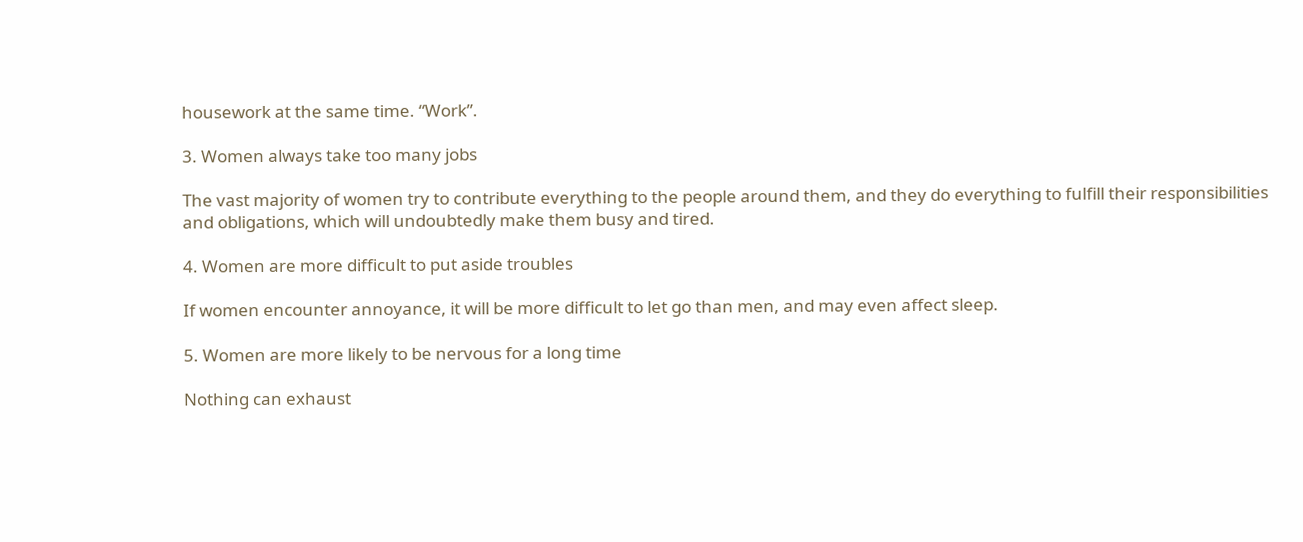housework at the same time. “Work”.

3. Women always take too many jobs

The vast majority of women try to contribute everything to the people around them, and they do everything to fulfill their responsibilities and obligations, which will undoubtedly make them busy and tired.

4. Women are more difficult to put aside troubles

If women encounter annoyance, it will be more difficult to let go than men, and may even affect sleep.

5. Women are more likely to be nervous for a long time

Nothing can exhaust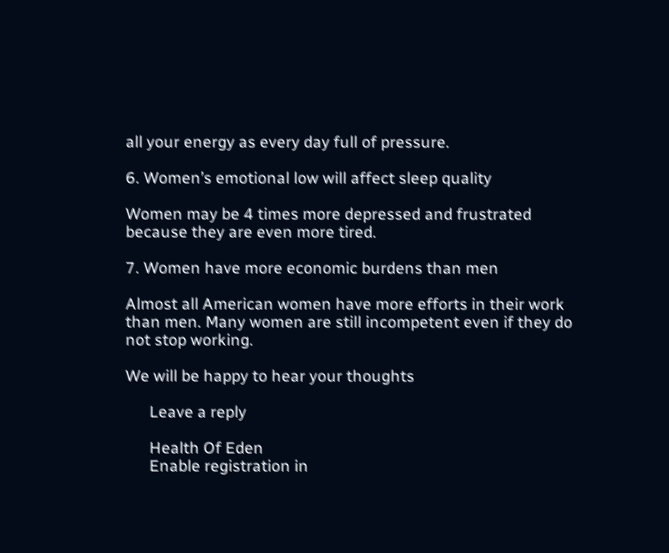all your energy as every day full of pressure.

6. Women’s emotional low will affect sleep quality

Women may be 4 times more depressed and frustrated because they are even more tired.

7. Women have more economic burdens than men

Almost all American women have more efforts in their work than men. Many women are still incompetent even if they do not stop working.

We will be happy to hear your thoughts

      Leave a reply

      Health Of Eden
      Enable registration in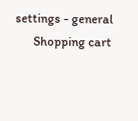settings - general
      Shopping cart